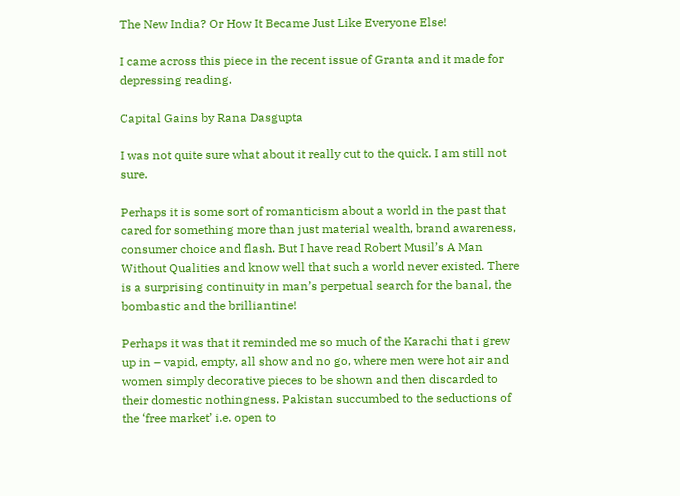The New India? Or How It Became Just Like Everyone Else!

I came across this piece in the recent issue of Granta and it made for depressing reading.

Capital Gains by Rana Dasgupta

I was not quite sure what about it really cut to the quick. I am still not sure.

Perhaps it is some sort of romanticism about a world in the past that cared for something more than just material wealth, brand awareness, consumer choice and flash. But I have read Robert Musil’s A Man Without Qualities and know well that such a world never existed. There is a surprising continuity in man’s perpetual search for the banal, the bombastic and the brilliantine!

Perhaps it was that it reminded me so much of the Karachi that i grew up in – vapid, empty, all show and no go, where men were hot air and women simply decorative pieces to be shown and then discarded to their domestic nothingness. Pakistan succumbed to the seductions of the ‘free market’ i.e. open to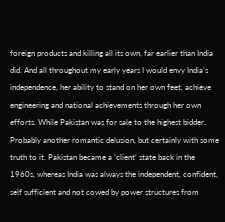foreign products and killing all its own, far earlier than India did. And all throughout my early years I would envy India’s independence, her ability to stand on her own feet, achieve engineering and national achievements through her own efforts. While Pakistan was for sale to the highest bidder. Probably another romantic delusion, but certainly with some truth to it. Pakistan became a ‘client’ state back in the 1960s, whereas India was always the independent, confident, self sufficient and not cowed by power structures from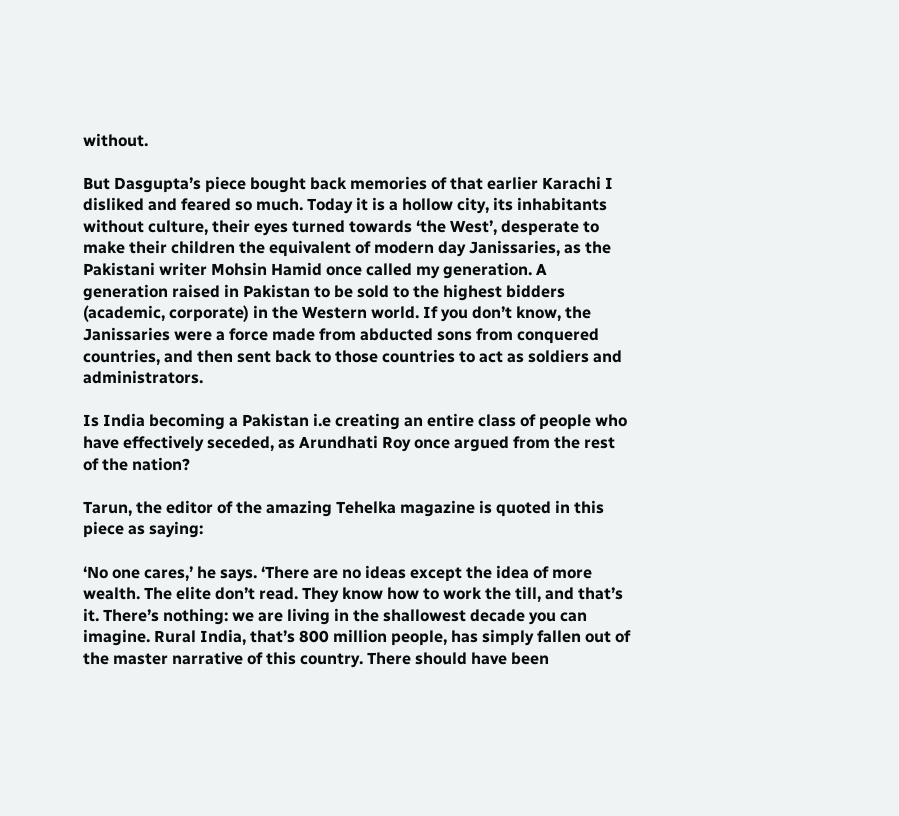without.

But Dasgupta’s piece bought back memories of that earlier Karachi I disliked and feared so much. Today it is a hollow city, its inhabitants without culture, their eyes turned towards ‘the West’, desperate to make their children the equivalent of modern day Janissaries, as the Pakistani writer Mohsin Hamid once called my generation. A generation raised in Pakistan to be sold to the highest bidders (academic, corporate) in the Western world. If you don’t know, the Janissaries were a force made from abducted sons from conquered countries, and then sent back to those countries to act as soldiers and administrators.

Is India becoming a Pakistan i.e creating an entire class of people who have effectively seceded, as Arundhati Roy once argued from the rest of the nation?

Tarun, the editor of the amazing Tehelka magazine is quoted in this piece as saying:

‘No one cares,’ he says. ‘There are no ideas except the idea of more wealth. The elite don’t read. They know how to work the till, and that’s it. There’s nothing: we are living in the shallowest decade you can imagine. Rural India, that’s 800 million people, has simply fallen out of the master narrative of this country. There should have been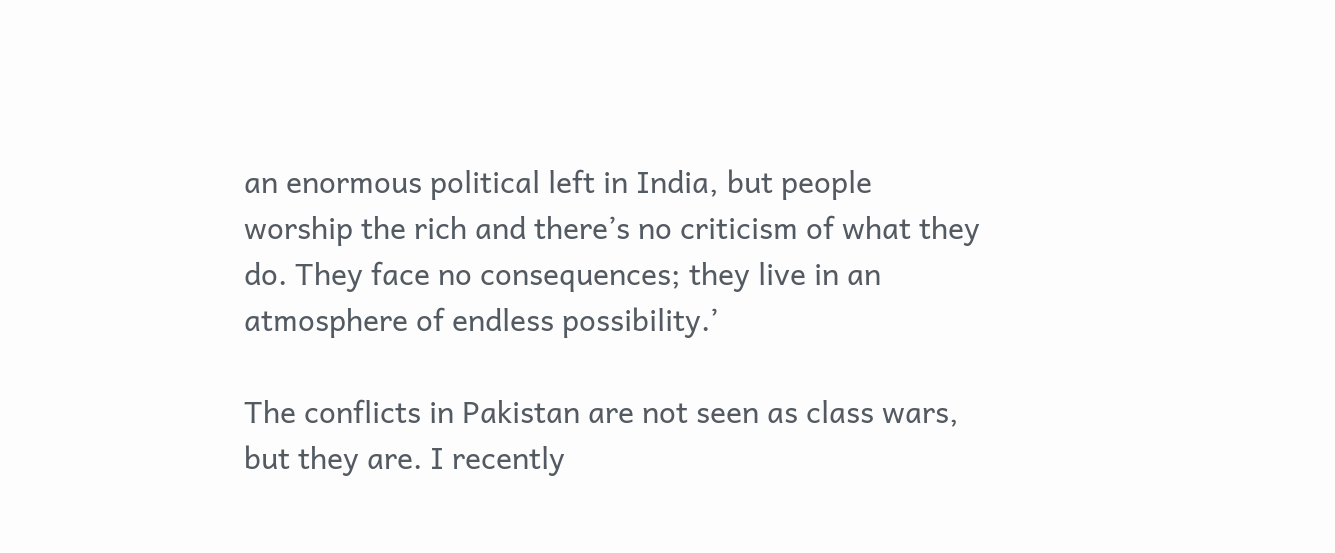an enormous political left in India, but people worship the rich and there’s no criticism of what they do. They face no consequences; they live in an atmosphere of endless possibility.’

The conflicts in Pakistan are not seen as class wars, but they are. I recently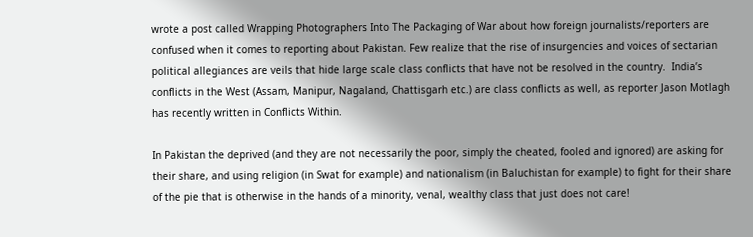wrote a post called Wrapping Photographers Into The Packaging of War about how foreign journalists/reporters are confused when it comes to reporting about Pakistan. Few realize that the rise of insurgencies and voices of sectarian political allegiances are veils that hide large scale class conflicts that have not be resolved in the country.  India’s conflicts in the West (Assam, Manipur, Nagaland, Chattisgarh etc.) are class conflicts as well, as reporter Jason Motlagh has recently written in Conflicts Within.

In Pakistan the deprived (and they are not necessarily the poor, simply the cheated, fooled and ignored) are asking for their share, and using religion (in Swat for example) and nationalism (in Baluchistan for example) to fight for their share of the pie that is otherwise in the hands of a minority, venal, wealthy class that just does not care!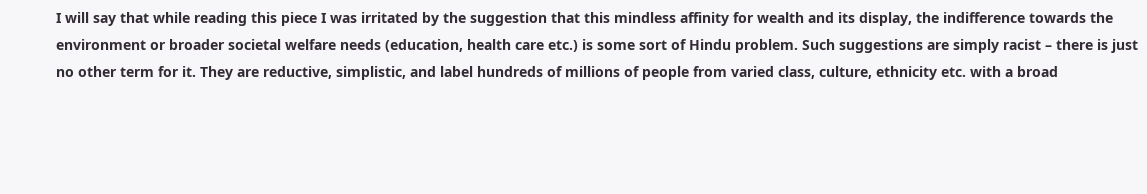I will say that while reading this piece I was irritated by the suggestion that this mindless affinity for wealth and its display, the indifference towards the environment or broader societal welfare needs (education, health care etc.) is some sort of Hindu problem. Such suggestions are simply racist – there is just no other term for it. They are reductive, simplistic, and label hundreds of millions of people from varied class, culture, ethnicity etc. with a broad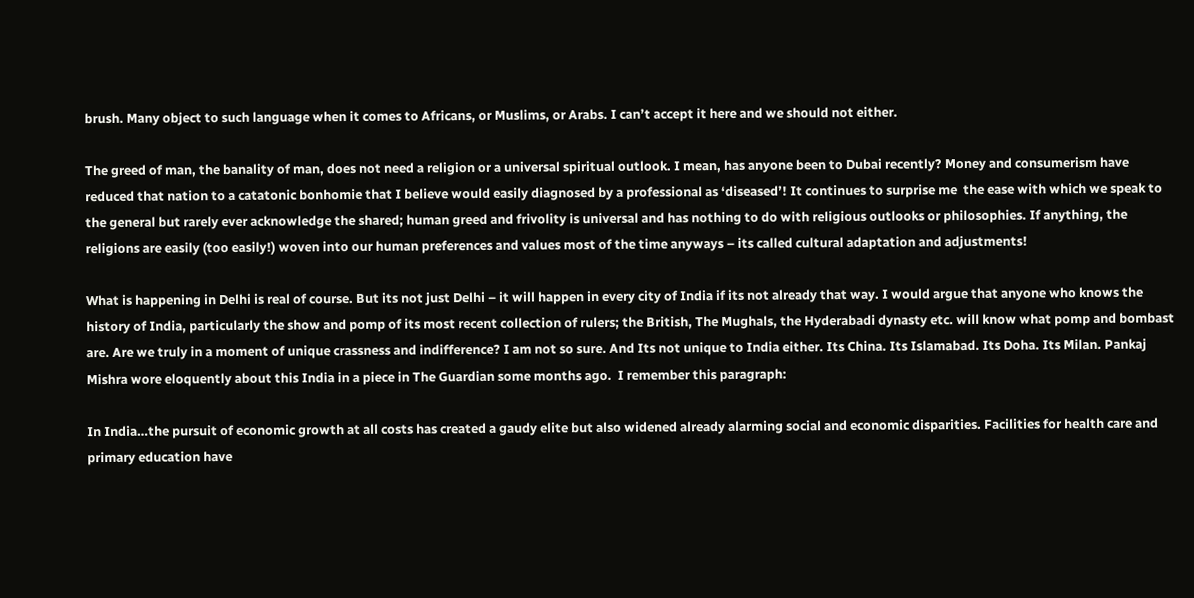brush. Many object to such language when it comes to Africans, or Muslims, or Arabs. I can’t accept it here and we should not either.

The greed of man, the banality of man, does not need a religion or a universal spiritual outlook. I mean, has anyone been to Dubai recently? Money and consumerism have reduced that nation to a catatonic bonhomie that I believe would easily diagnosed by a professional as ‘diseased’! It continues to surprise me  the ease with which we speak to the general but rarely ever acknowledge the shared; human greed and frivolity is universal and has nothing to do with religious outlooks or philosophies. If anything, the religions are easily (too easily!) woven into our human preferences and values most of the time anyways – its called cultural adaptation and adjustments!

What is happening in Delhi is real of course. But its not just Delhi – it will happen in every city of India if its not already that way. I would argue that anyone who knows the history of India, particularly the show and pomp of its most recent collection of rulers; the British, The Mughals, the Hyderabadi dynasty etc. will know what pomp and bombast are. Are we truly in a moment of unique crassness and indifference? I am not so sure. And Its not unique to India either. Its China. Its Islamabad. Its Doha. Its Milan. Pankaj Mishra wore eloquently about this India in a piece in The Guardian some months ago.  I remember this paragraph:

In India…the pursuit of economic growth at all costs has created a gaudy elite but also widened already alarming social and economic disparities. Facilities for health care and primary education have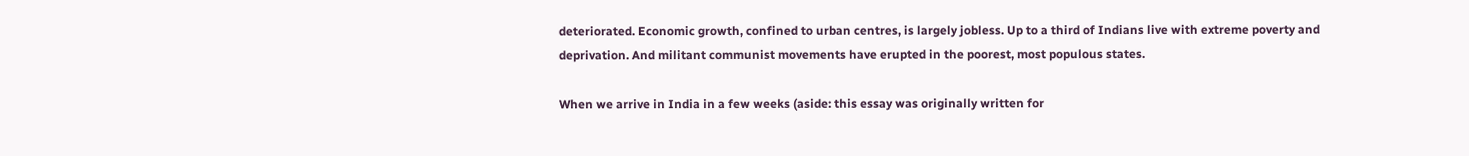deteriorated. Economic growth, confined to urban centres, is largely jobless. Up to a third of Indians live with extreme poverty and deprivation. And militant communist movements have erupted in the poorest, most populous states.

When we arrive in India in a few weeks (aside: this essay was originally written for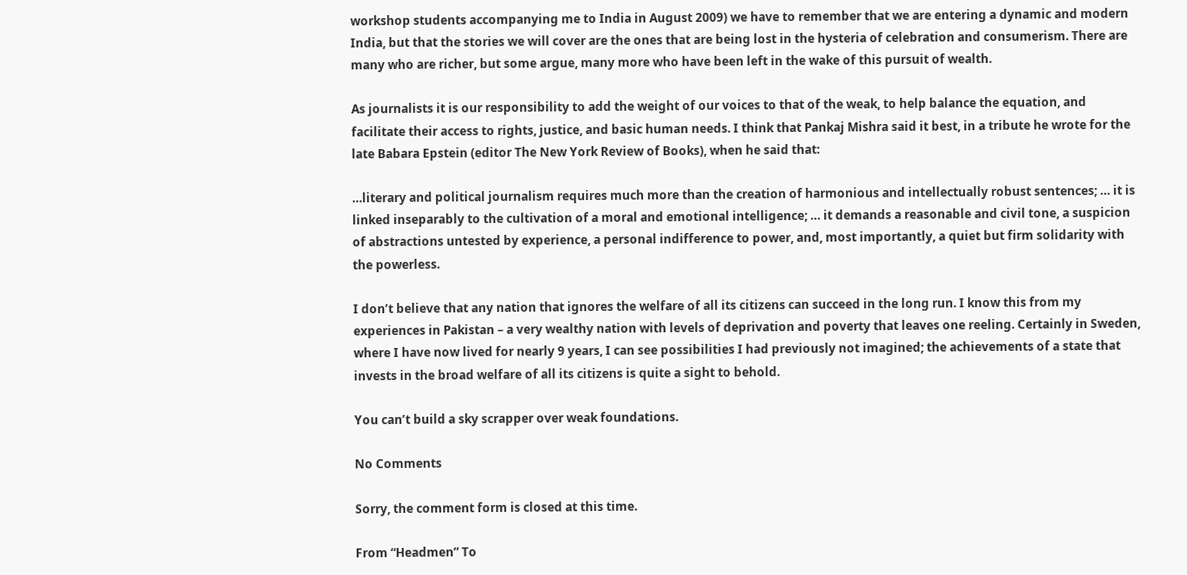workshop students accompanying me to India in August 2009) we have to remember that we are entering a dynamic and modern India, but that the stories we will cover are the ones that are being lost in the hysteria of celebration and consumerism. There are many who are richer, but some argue, many more who have been left in the wake of this pursuit of wealth.

As journalists it is our responsibility to add the weight of our voices to that of the weak, to help balance the equation, and facilitate their access to rights, justice, and basic human needs. I think that Pankaj Mishra said it best, in a tribute he wrote for the late Babara Epstein (editor The New York Review of Books), when he said that:

…literary and political journalism requires much more than the creation of harmonious and intellectually robust sentences; … it is linked inseparably to the cultivation of a moral and emotional intelligence; … it demands a reasonable and civil tone, a suspicion of abstractions untested by experience, a personal indifference to power, and, most importantly, a quiet but firm solidarity with the powerless.

I don’t believe that any nation that ignores the welfare of all its citizens can succeed in the long run. I know this from my experiences in Pakistan – a very wealthy nation with levels of deprivation and poverty that leaves one reeling. Certainly in Sweden, where I have now lived for nearly 9 years, I can see possibilities I had previously not imagined; the achievements of a state that invests in the broad welfare of all its citizens is quite a sight to behold.

You can’t build a sky scrapper over weak foundations.

No Comments

Sorry, the comment form is closed at this time.

From “Headmen” To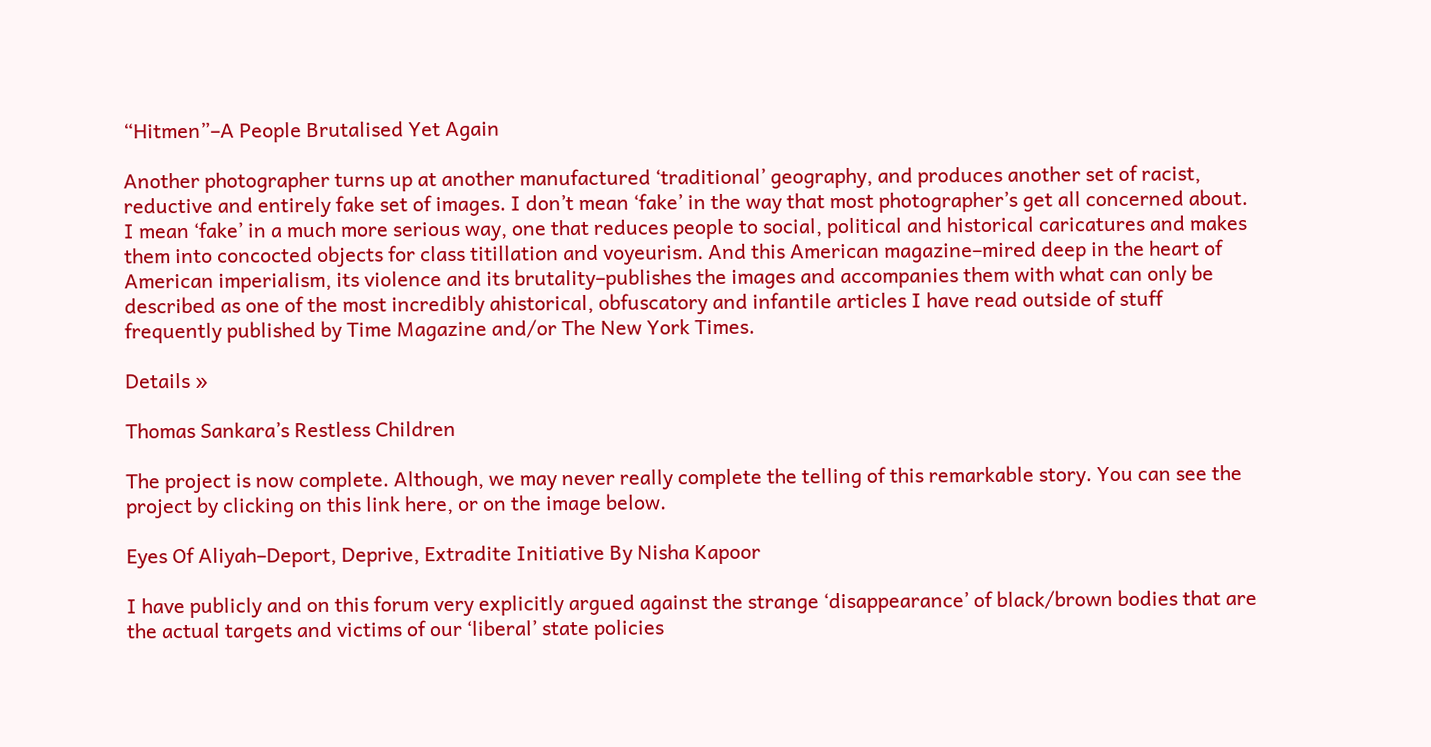“Hitmen”–A People Brutalised Yet Again

Another photographer turns up at another manufactured ‘traditional’ geography, and produces another set of racist, reductive and entirely fake set of images. I don’t mean ‘fake’ in the way that most photographer’s get all concerned about. I mean ‘fake’ in a much more serious way, one that reduces people to social, political and historical caricatures and makes them into concocted objects for class titillation and voyeurism. And this American magazine–mired deep in the heart of American imperialism, its violence and its brutality–publishes the images and accompanies them with what can only be described as one of the most incredibly ahistorical, obfuscatory and infantile articles I have read outside of stuff frequently published by Time Magazine and/or The New York Times.

Details »

Thomas Sankara’s Restless Children

The project is now complete. Although, we may never really complete the telling of this remarkable story. You can see the project by clicking on this link here, or on the image below.

Eyes Of Aliyah–Deport, Deprive, Extradite Initiative By Nisha Kapoor

I have publicly and on this forum very explicitly argued against the strange ‘disappearance’ of black/brown bodies that are the actual targets and victims of our ‘liberal’ state policies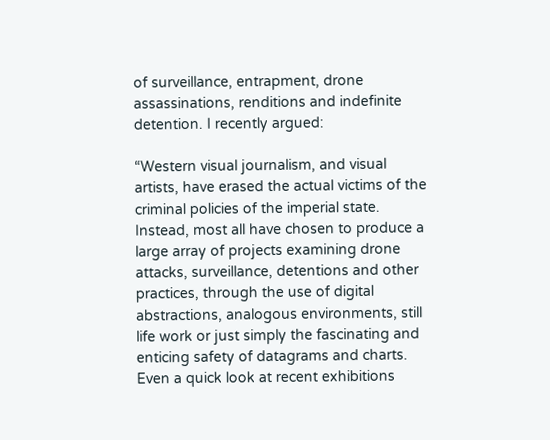of surveillance, entrapment, drone assassinations, renditions and indefinite detention. I recently argued:

“Western visual journalism, and visual artists, have erased the actual victims of the criminal policies of the imperial state. Instead, most all have chosen to produce a large array of projects examining drone attacks, surveillance, detentions and other practices, through the use of digital abstractions, analogous environments, still life work or just simply the fascinating and enticing safety of datagrams and charts. Even a quick look at recent exhibitions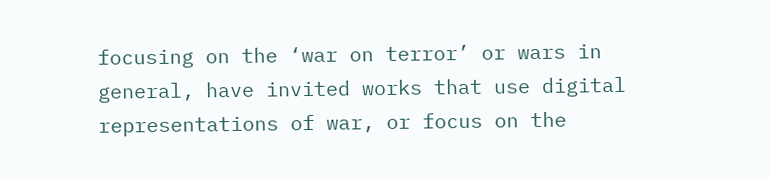focusing on the ‘war on terror’ or wars in general, have invited works that use digital representations of war, or focus on the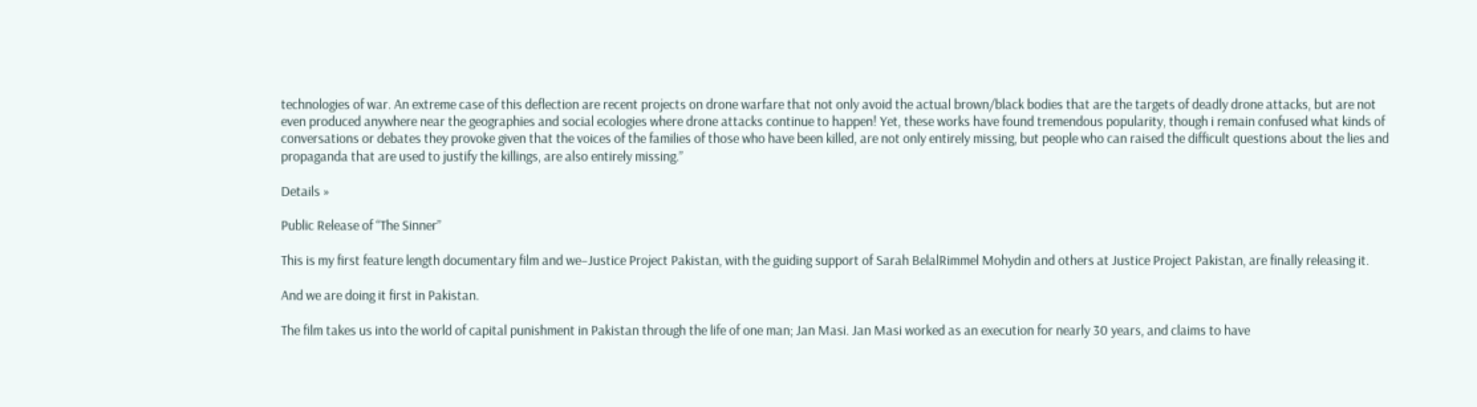technologies of war. An extreme case of this deflection are recent projects on drone warfare that not only avoid the actual brown/black bodies that are the targets of deadly drone attacks, but are not even produced anywhere near the geographies and social ecologies where drone attacks continue to happen! Yet, these works have found tremendous popularity, though i remain confused what kinds of conversations or debates they provoke given that the voices of the families of those who have been killed, are not only entirely missing, but people who can raised the difficult questions about the lies and propaganda that are used to justify the killings, are also entirely missing.”

Details »

Public Release of “The Sinner”

This is my first feature length documentary film and we–Justice Project Pakistan, with the guiding support of Sarah BelalRimmel Mohydin and others at Justice Project Pakistan, are finally releasing it.

And we are doing it first in Pakistan.

The film takes us into the world of capital punishment in Pakistan through the life of one man; Jan Masi. Jan Masi worked as an execution for nearly 30 years, and claims to have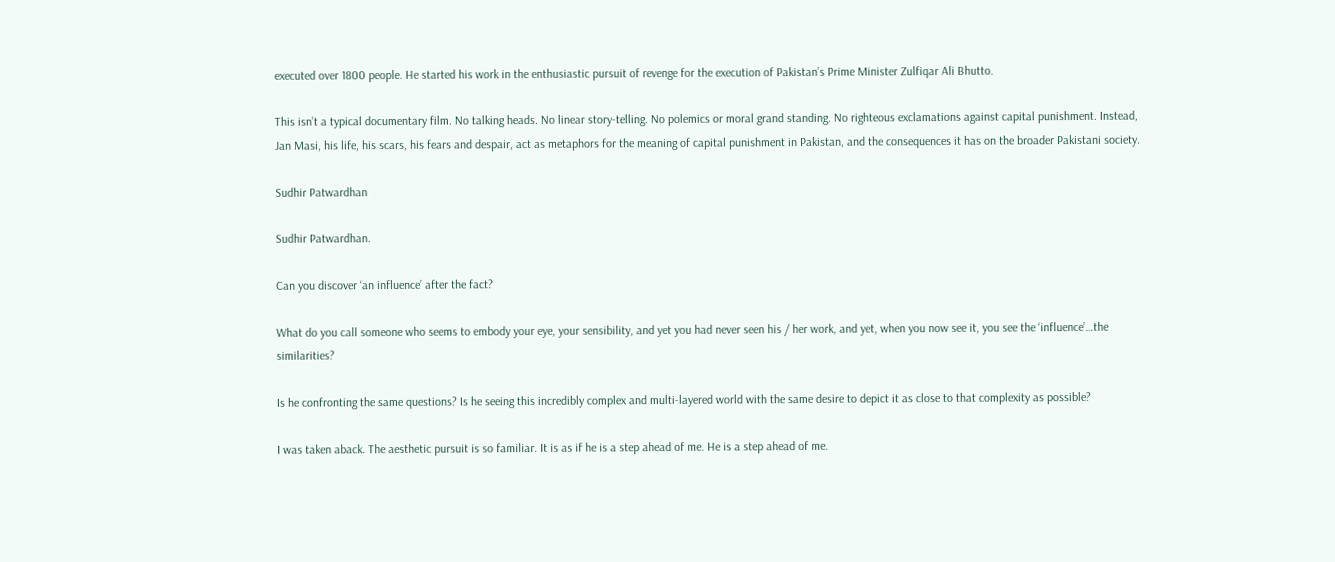executed over 1800 people. He started his work in the enthusiastic pursuit of revenge for the execution of Pakistan’s Prime Minister Zulfiqar Ali Bhutto.

This isn’t a typical documentary film. No talking heads. No linear story-telling. No polemics or moral grand standing. No righteous exclamations against capital punishment. Instead, Jan Masi, his life, his scars, his fears and despair, act as metaphors for the meaning of capital punishment in Pakistan, and the consequences it has on the broader Pakistani society.

Sudhir Patwardhan

Sudhir Patwardhan.

Can you discover ‘an influence’ after the fact?

What do you call someone who seems to embody your eye, your sensibility, and yet you had never seen his / her work, and yet, when you now see it, you see the ‘influence’…the similarities?

Is he confronting the same questions? Is he seeing this incredibly complex and multi-layered world with the same desire to depict it as close to that complexity as possible?

I was taken aback. The aesthetic pursuit is so familiar. It is as if he is a step ahead of me. He is a step ahead of me.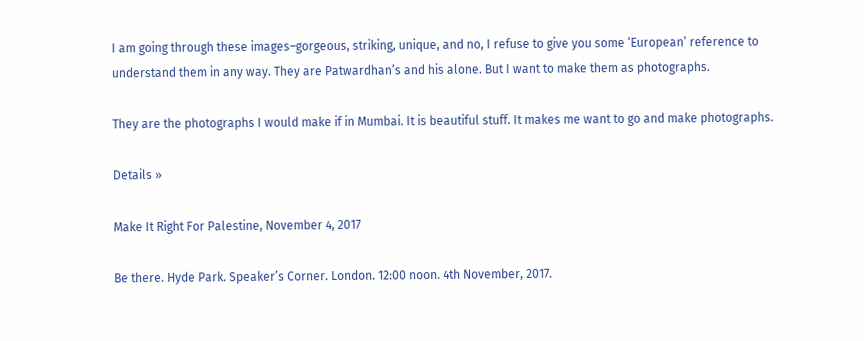I am going through these images–gorgeous, striking, unique, and no, I refuse to give you some ‘European’ reference to understand them in any way. They are Patwardhan’s and his alone. But I want to make them as photographs.

They are the photographs I would make if in Mumbai. It is beautiful stuff. It makes me want to go and make photographs.

Details »

Make It Right For Palestine, November 4, 2017

Be there. Hyde Park. Speaker’s Corner. London. 12:00 noon. 4th November, 2017.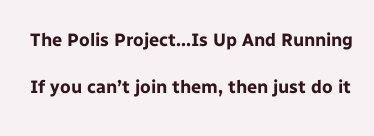The Polis Project…Is Up And Running

If you can’t join them, then just do it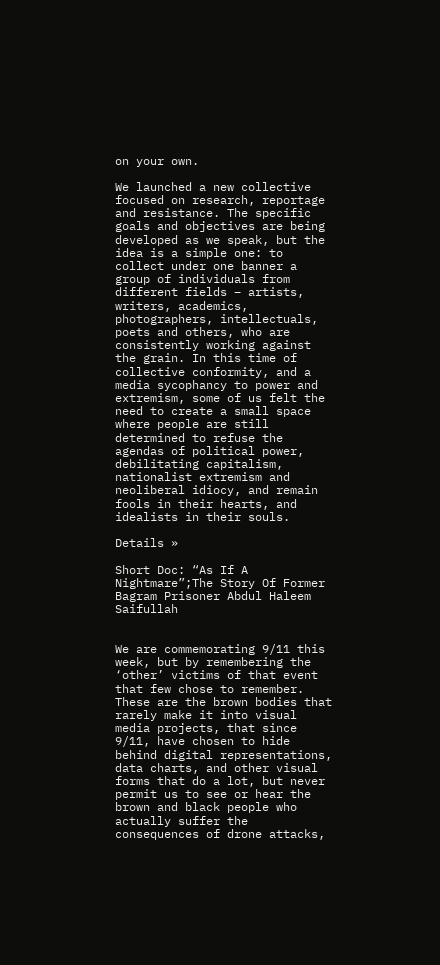on your own.

We launched a new collective focused on research, reportage and resistance. The specific goals and objectives are being developed as we speak, but the idea is a simple one: to collect under one banner a group of individuals from different fields – artists, writers, academics, photographers, intellectuals, poets and others, who are consistently working against the grain. In this time of collective conformity, and a media sycophancy to power and extremism, some of us felt the need to create a small space where people are still determined to refuse the agendas of political power, debilitating capitalism, nationalist extremism and neoliberal idiocy, and remain fools in their hearts, and idealists in their souls.

Details »

Short Doc: “As If A Nightmare”;The Story Of Former Bagram Prisoner Abdul Haleem Saifullah


We are commemorating 9/11 this week, but by remembering the ‘other’ victims of that event that few chose to remember. These are the brown bodies that rarely make it into visual media projects, that since 9/11, have chosen to hide behind digital representations, data charts, and other visual forms that do a lot, but never permit us to see or hear the brown and black people who actually suffer the consequences of drone attacks,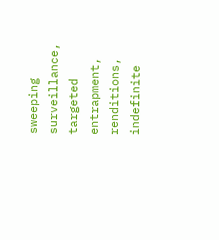sweeping surveillance, targeted entrapment, renditions, indefinite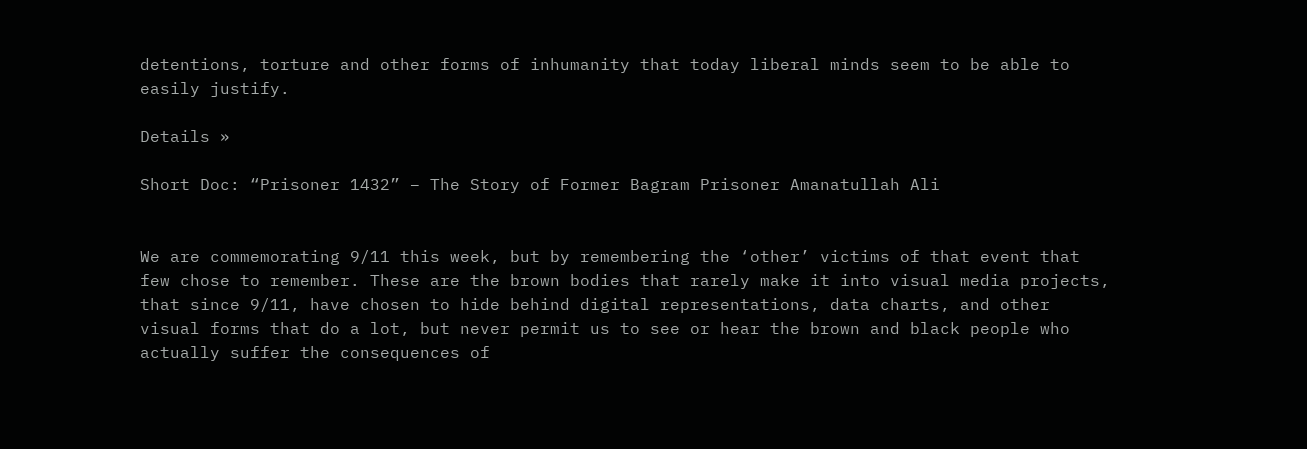detentions, torture and other forms of inhumanity that today liberal minds seem to be able to easily justify.

Details »

Short Doc: “Prisoner 1432” – The Story of Former Bagram Prisoner Amanatullah Ali


We are commemorating 9/11 this week, but by remembering the ‘other’ victims of that event that few chose to remember. These are the brown bodies that rarely make it into visual media projects, that since 9/11, have chosen to hide behind digital representations, data charts, and other visual forms that do a lot, but never permit us to see or hear the brown and black people who actually suffer the consequences of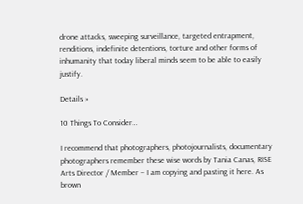drone attacks, sweeping surveillance, targeted entrapment, renditions, indefinite detentions, torture and other forms of inhumanity that today liberal minds seem to be able to easily justify.

Details »

10 Things To Consider…

I recommend that photographers, photojournalists, documentary photographers remember these wise words by Tania Canas, RISE Arts Director / Member – I am copying and pasting it here. As brown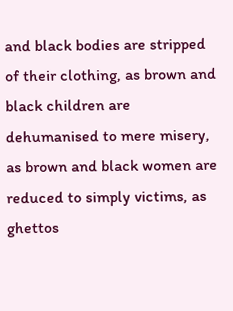and black bodies are stripped of their clothing, as brown and black children are dehumanised to mere misery, as brown and black women are reduced to simply victims, as ghettos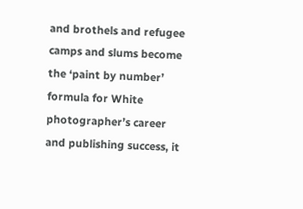and brothels and refugee camps and slums become the ‘paint by number’ formula for White photographer’s career and publishing success, it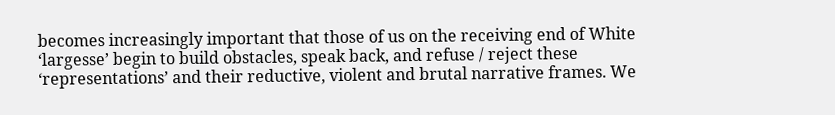becomes increasingly important that those of us on the receiving end of White ‘largesse’ begin to build obstacles, speak back, and refuse / reject these ‘representations’ and their reductive, violent and brutal narrative frames. We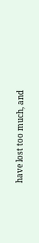have lost too much, and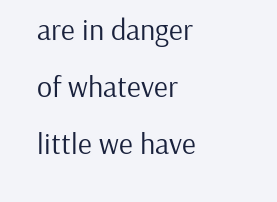are in danger of whatever little we have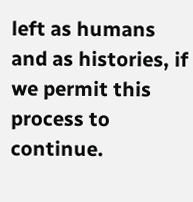left as humans and as histories, if we permit this process to continue.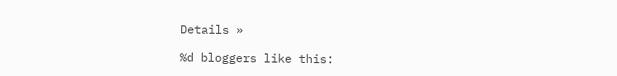Details »

%d bloggers like this: